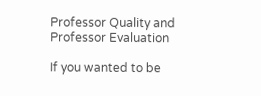Professor Quality and Professor Evaluation

If you wanted to be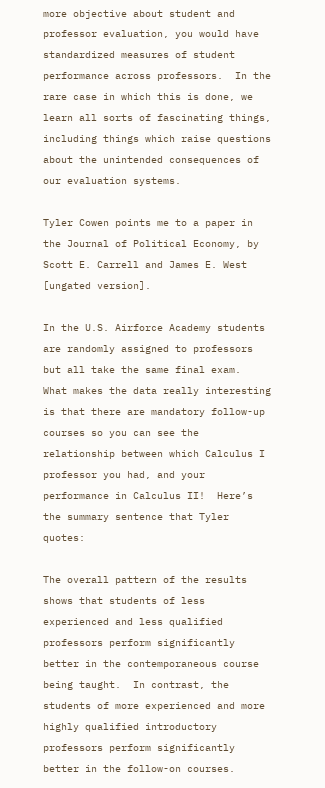more objective about student and professor evaluation, you would have standardized measures of student performance across professors.  In the rare case in which this is done, we learn all sorts of fascinating things, including things which raise questions about the unintended consequences of our evaluation systems.

Tyler Cowen points me to a paper in the Journal of Political Economy, by Scott E. Carrell and James E. West [ungated version].

In the U.S. Airforce Academy students are randomly assigned to professors but all take the same final exam.  What makes the data really interesting is that there are mandatory follow-up courses so you can see the relationship between which Calculus I professor you had, and your performance in Calculus II!  Here’s the summary sentence that Tyler quotes:

The overall pattern of the results shows that students of less experienced and less qualified professors perform significantly better in the contemporaneous course being taught.  In contrast, the students of more experienced and more highly qualified introductory professors perform significantly better in the follow-on courses.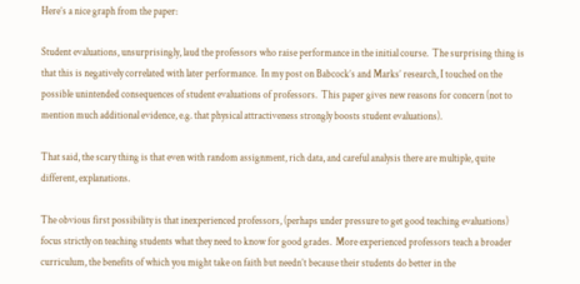Here’s a nice graph from the paper:

Student evaluations, unsurprisingly, laud the professors who raise performance in the initial course.  The surprising thing is that this is negatively correlated with later performance.  In my post on Babcock’s and Marks’ research, I touched on the possible unintended consequences of student evaluations of professors.  This paper gives new reasons for concern (not to mention much additional evidence, e.g. that physical attractiveness strongly boosts student evaluations).

That said, the scary thing is that even with random assignment, rich data, and careful analysis there are multiple, quite different, explanations.

The obvious first possibility is that inexperienced professors, (perhaps under pressure to get good teaching evaluations) focus strictly on teaching students what they need to know for good grades.  More experienced professors teach a broader curriculum, the benefits of which you might take on faith but needn’t because their students do better in the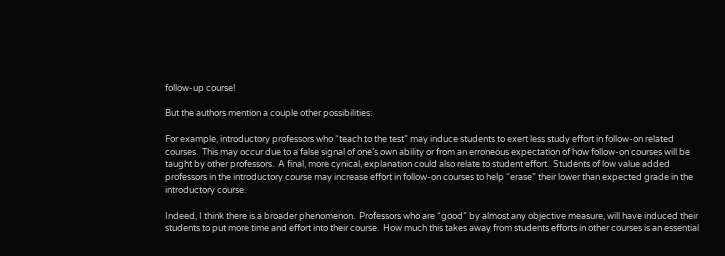follow-up course!

But the authors mention a couple other possibilities:

For example, introductory professors who “teach to the test” may induce students to exert less study effort in follow-on related courses.  This may occur due to a false signal of one’s own ability or from an erroneous expectation of how follow-on courses will be taught by other professors.  A final, more cynical, explanation could also relate to student effort.  Students of low value added professors in the introductory course may increase effort in follow-on courses to help “erase” their lower than expected grade in the introductory course.

Indeed, I think there is a broader phenomenon.  Professors who are “good” by almost any objective measure, will have induced their students to put more time and effort into their course.  How much this takes away from students efforts in other courses is an essential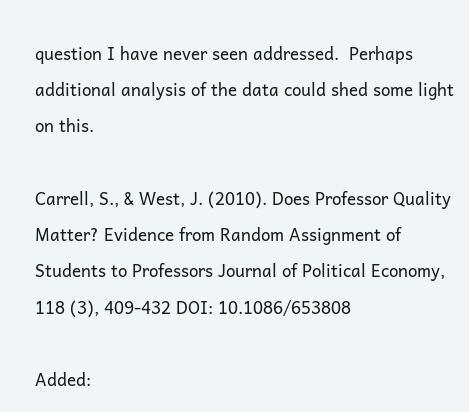question I have never seen addressed.  Perhaps additional analysis of the data could shed some light on this.

Carrell, S., & West, J. (2010). Does Professor Quality Matter? Evidence from Random Assignment of Students to Professors Journal of Political Economy, 118 (3), 409-432 DOI: 10.1086/653808

Added: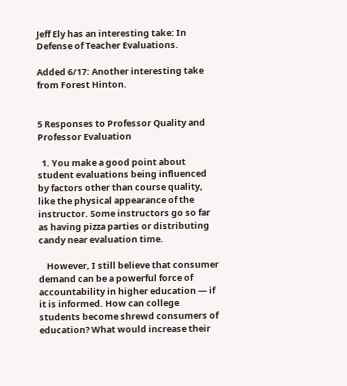Jeff Ely has an interesting take: In Defense of Teacher Evaluations.

Added 6/17: Another interesting take from Forest Hinton.


5 Responses to Professor Quality and Professor Evaluation

  1. You make a good point about student evaluations being influenced by factors other than course quality, like the physical appearance of the instructor. Some instructors go so far as having pizza parties or distributing candy near evaluation time.

    However, I still believe that consumer demand can be a powerful force of accountability in higher education — if it is informed. How can college students become shrewd consumers of education? What would increase their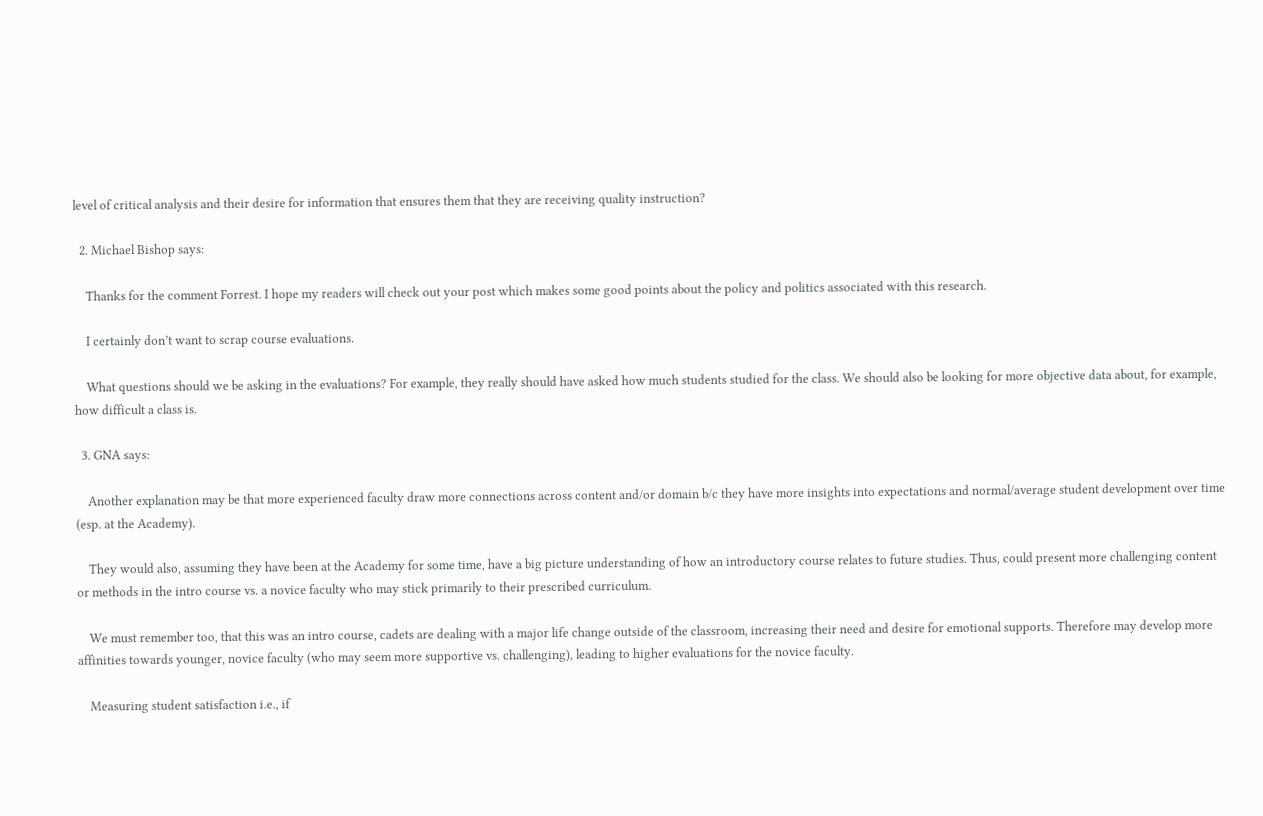level of critical analysis and their desire for information that ensures them that they are receiving quality instruction?

  2. Michael Bishop says:

    Thanks for the comment Forrest. I hope my readers will check out your post which makes some good points about the policy and politics associated with this research.

    I certainly don’t want to scrap course evaluations.

    What questions should we be asking in the evaluations? For example, they really should have asked how much students studied for the class. We should also be looking for more objective data about, for example, how difficult a class is.

  3. GNA says:

    Another explanation may be that more experienced faculty draw more connections across content and/or domain b/c they have more insights into expectations and normal/average student development over time (esp. at the Academy).

    They would also, assuming they have been at the Academy for some time, have a big picture understanding of how an introductory course relates to future studies. Thus, could present more challenging content or methods in the intro course vs. a novice faculty who may stick primarily to their prescribed curriculum.

    We must remember too, that this was an intro course, cadets are dealing with a major life change outside of the classroom, increasing their need and desire for emotional supports. Therefore may develop more affinities towards younger, novice faculty (who may seem more supportive vs. challenging), leading to higher evaluations for the novice faculty.

    Measuring student satisfaction i.e., if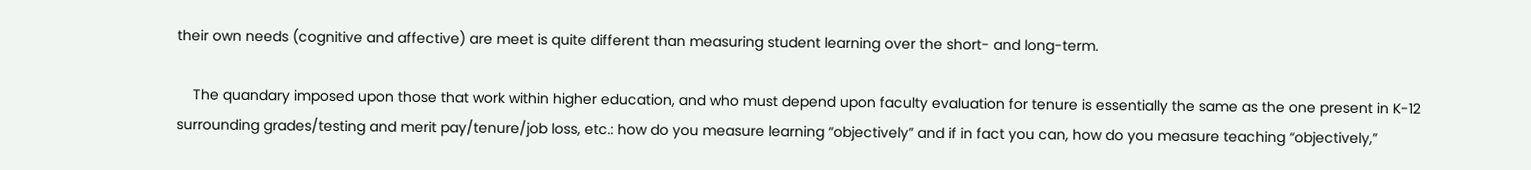their own needs (cognitive and affective) are meet is quite different than measuring student learning over the short- and long-term.

    The quandary imposed upon those that work within higher education, and who must depend upon faculty evaluation for tenure is essentially the same as the one present in K-12 surrounding grades/testing and merit pay/tenure/job loss, etc.: how do you measure learning “objectively” and if in fact you can, how do you measure teaching “objectively,”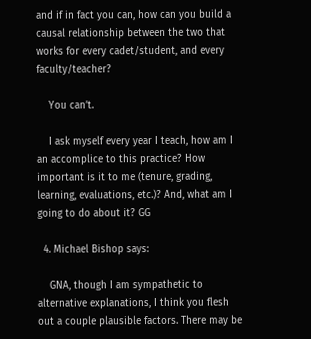and if in fact you can, how can you build a causal relationship between the two that works for every cadet/student, and every faculty/teacher?

    You can’t.

    I ask myself every year I teach, how am I an accomplice to this practice? How important is it to me (tenure, grading, learning, evaluations, etc.)? And, what am I going to do about it? GG

  4. Michael Bishop says:

    GNA, though I am sympathetic to alternative explanations, I think you flesh out a couple plausible factors. There may be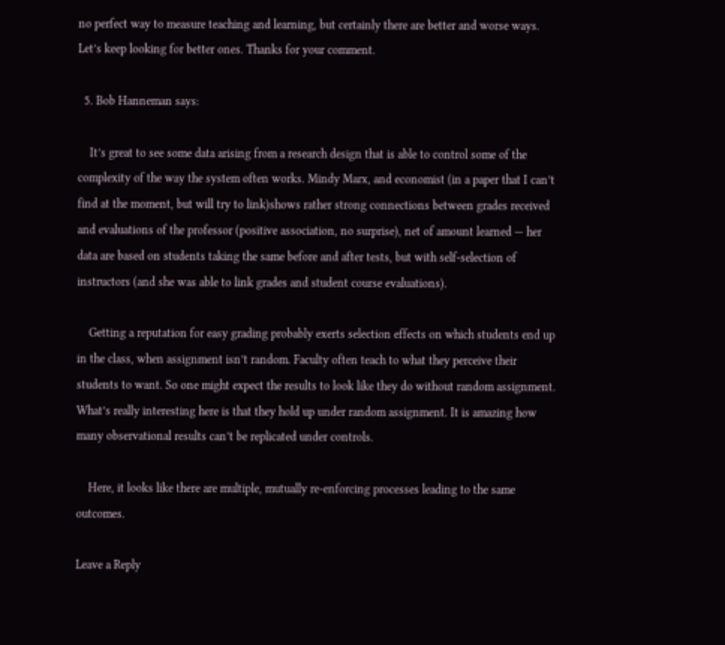no perfect way to measure teaching and learning, but certainly there are better and worse ways. Let’s keep looking for better ones. Thanks for your comment.

  5. Bob Hanneman says:

    It’s great to see some data arising from a research design that is able to control some of the complexity of the way the system often works. Mindy Marx, and economist (in a paper that I can’t find at the moment, but will try to link)shows rather strong connections between grades received and evaluations of the professor (positive association, no surprise), net of amount learned — her data are based on students taking the same before and after tests, but with self-selection of instructors (and she was able to link grades and student course evaluations).

    Getting a reputation for easy grading probably exerts selection effects on which students end up in the class, when assignment isn’t random. Faculty often teach to what they perceive their students to want. So one might expect the results to look like they do without random assignment. What’s really interesting here is that they hold up under random assignment. It is amazing how many observational results can’t be replicated under controls.

    Here, it looks like there are multiple, mutually re-enforcing processes leading to the same outcomes.

Leave a Reply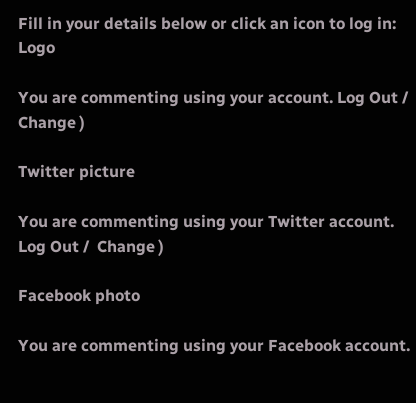Fill in your details below or click an icon to log in: Logo

You are commenting using your account. Log Out /  Change )

Twitter picture

You are commenting using your Twitter account. Log Out /  Change )

Facebook photo

You are commenting using your Facebook account.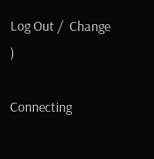Log Out /  Change )

Connecting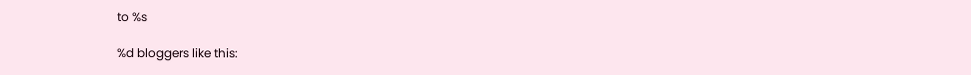to %s

%d bloggers like this: